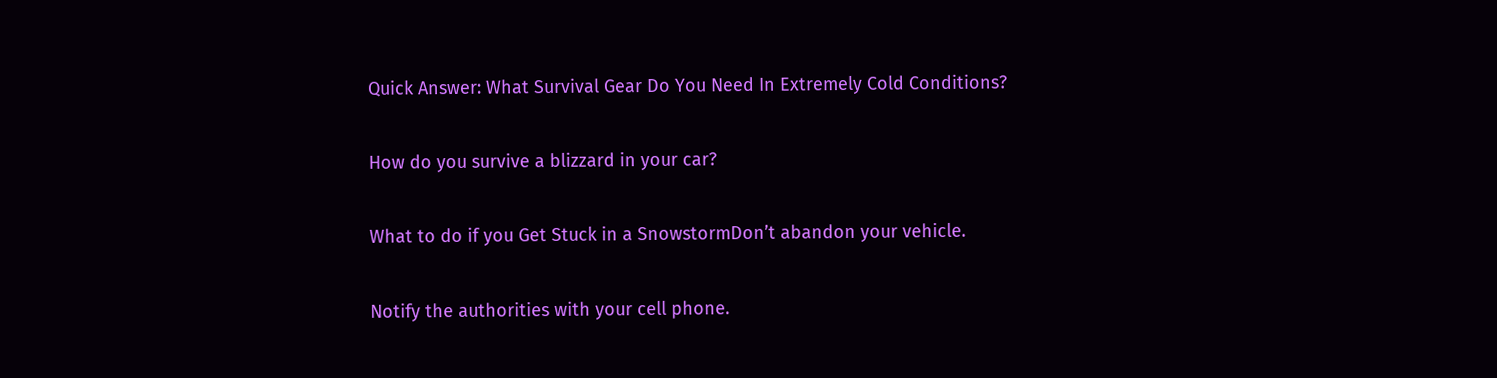Quick Answer: What Survival Gear Do You Need In Extremely Cold Conditions?

How do you survive a blizzard in your car?

What to do if you Get Stuck in a SnowstormDon’t abandon your vehicle.

Notify the authorities with your cell phone.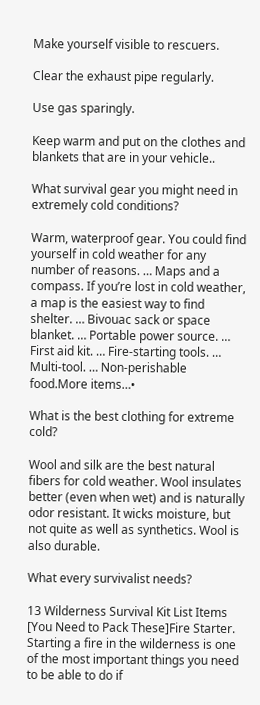Make yourself visible to rescuers.

Clear the exhaust pipe regularly.

Use gas sparingly.

Keep warm and put on the clothes and blankets that are in your vehicle..

What survival gear you might need in extremely cold conditions?

Warm, waterproof gear. You could find yourself in cold weather for any number of reasons. … Maps and a compass. If you’re lost in cold weather, a map is the easiest way to find shelter. … Bivouac sack or space blanket. … Portable power source. … First aid kit. … Fire-starting tools. … Multi-tool. … Non-perishable food.More items…•

What is the best clothing for extreme cold?

Wool and silk are the best natural fibers for cold weather. Wool insulates better (even when wet) and is naturally odor resistant. It wicks moisture, but not quite as well as synthetics. Wool is also durable.

What every survivalist needs?

13 Wilderness Survival Kit List Items [You Need to Pack These]Fire Starter. Starting a fire in the wilderness is one of the most important things you need to be able to do if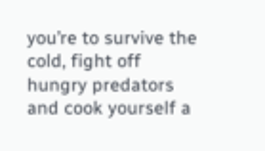you’re to survive the cold, fight off hungry predators and cook yourself a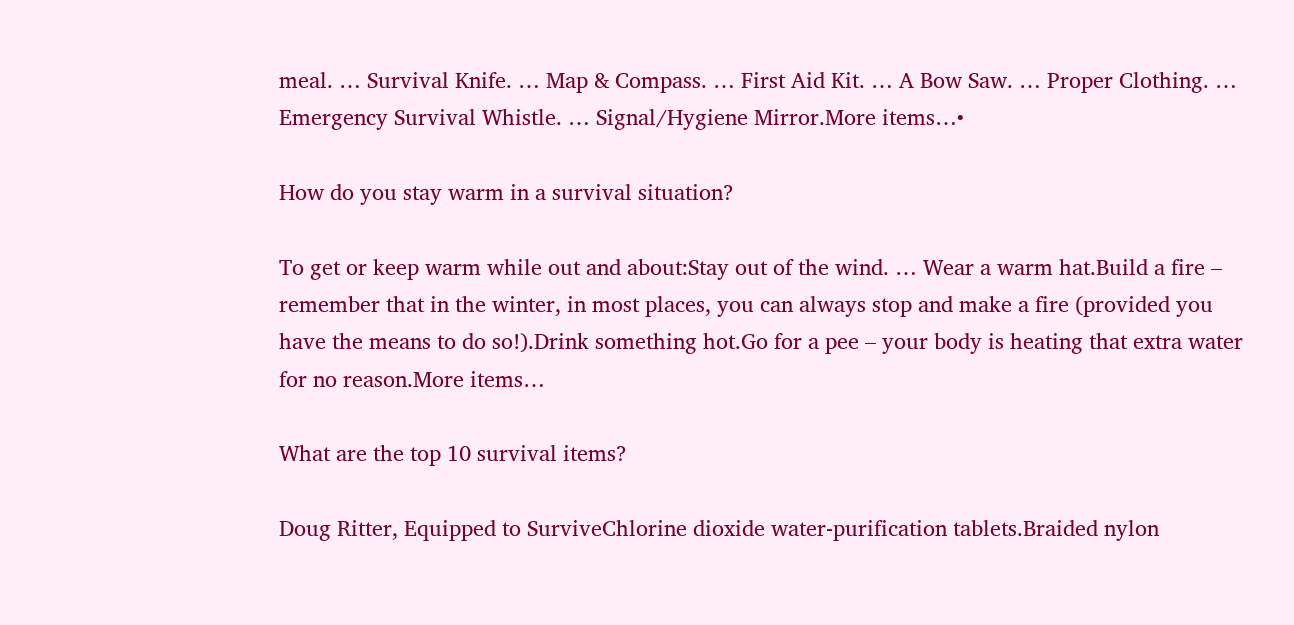meal. … Survival Knife. … Map & Compass. … First Aid Kit. … A Bow Saw. … Proper Clothing. … Emergency Survival Whistle. … Signal/Hygiene Mirror.More items…•

How do you stay warm in a survival situation?

To get or keep warm while out and about:Stay out of the wind. … Wear a warm hat.Build a fire – remember that in the winter, in most places, you can always stop and make a fire (provided you have the means to do so!).Drink something hot.Go for a pee – your body is heating that extra water for no reason.More items…

What are the top 10 survival items?

Doug Ritter, Equipped to SurviveChlorine dioxide water-purification tablets.Braided nylon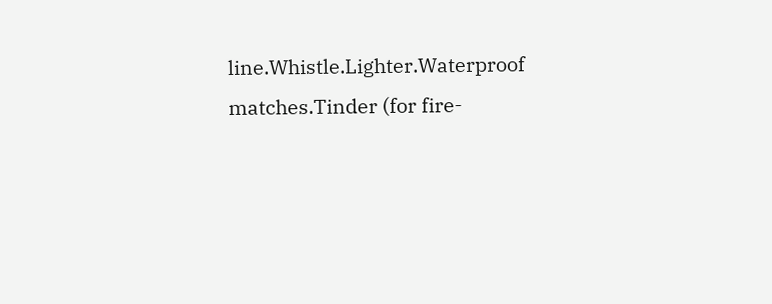line.Whistle.Lighter.Waterproof matches.Tinder (for fire-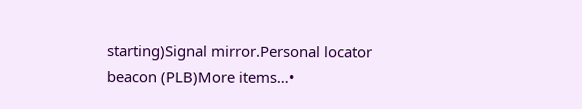starting)Signal mirror.Personal locator beacon (PLB)More items…•